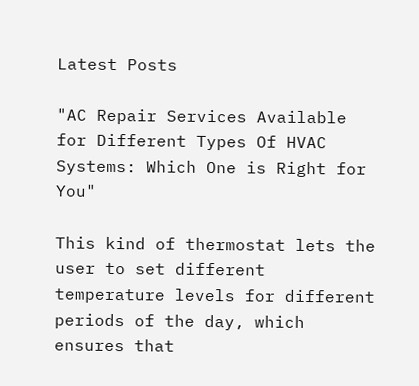Latest Posts

"AC Repair Services Available for Different Types Of HVAC Systems: Which One is Right for You"

This kind of thermostat lets the user to set different temperature levels for different periods of the day, which ensures that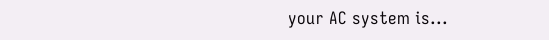your AC system is...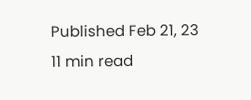Published Feb 21, 23
11 min read